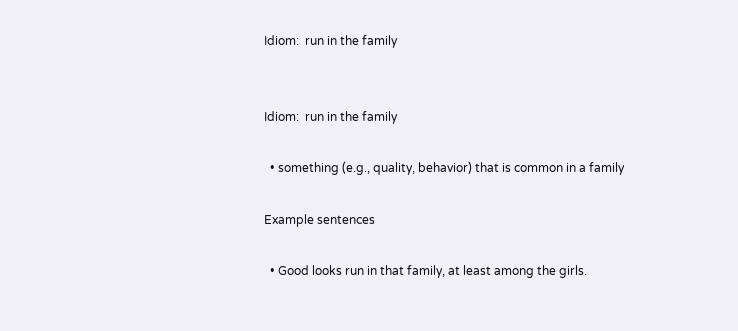Idiom:  run in the family


Idiom:  run in the family

  • something (e.g., quality, behavior) that is common in a family

Example sentences

  • Good looks run in that family, at least among the girls.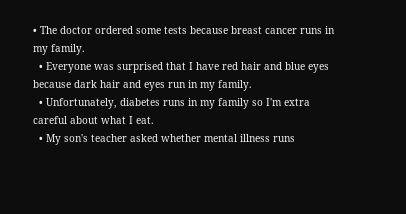• The doctor ordered some tests because breast cancer runs in my family.
  • Everyone was surprised that I have red hair and blue eyes because dark hair and eyes run in my family.
  • Unfortunately, diabetes runs in my family so I'm extra careful about what I eat.
  • My son's teacher asked whether mental illness runs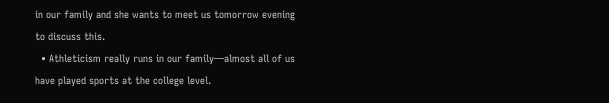in our family and she wants to meet us tomorrow evening to discuss this.
  • Athleticism really runs in our family—almost all of us have played sports at the college level.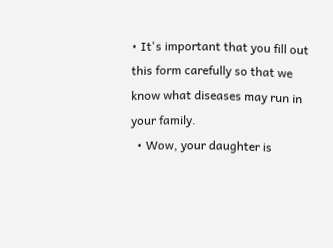• It's important that you fill out this form carefully so that we know what diseases may run in your family.
  • Wow, your daughter is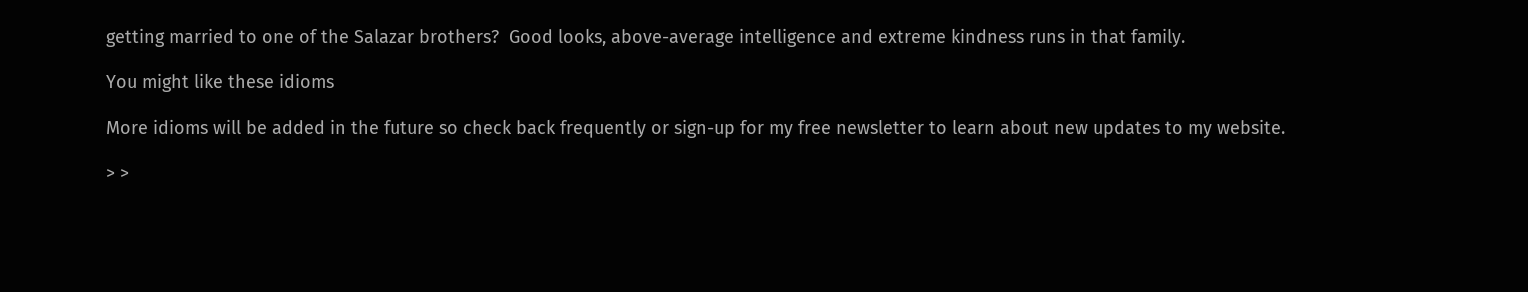getting married to one of the Salazar brothers?  Good looks, above-average intelligence and extreme kindness runs in that family.

You might like these idioms

More idioms will be added in the future so check back frequently or sign-up for my free newsletter to learn about new updates to my website.

> >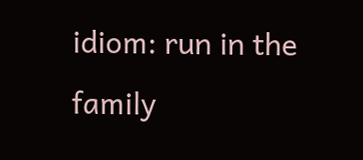idiom: run in the family